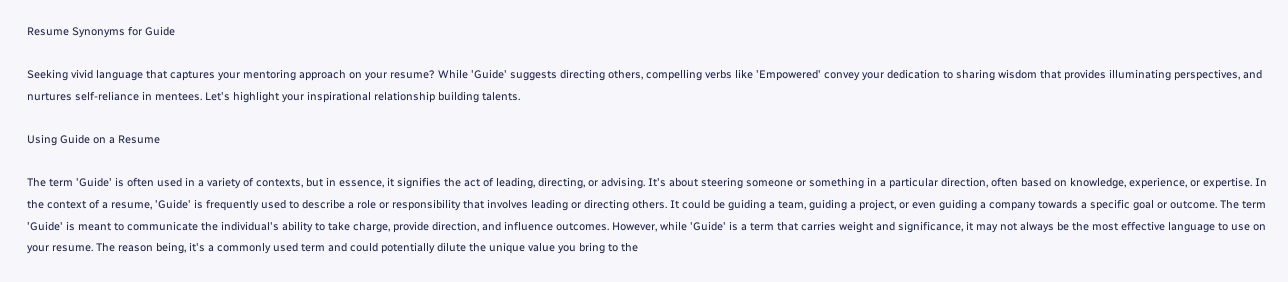Resume Synonyms for Guide

Seeking vivid language that captures your mentoring approach on your resume? While 'Guide' suggests directing others, compelling verbs like 'Empowered' convey your dedication to sharing wisdom that provides illuminating perspectives, and nurtures self-reliance in mentees. Let's highlight your inspirational relationship building talents.

Using Guide on a Resume

The term 'Guide' is often used in a variety of contexts, but in essence, it signifies the act of leading, directing, or advising. It's about steering someone or something in a particular direction, often based on knowledge, experience, or expertise. In the context of a resume, 'Guide' is frequently used to describe a role or responsibility that involves leading or directing others. It could be guiding a team, guiding a project, or even guiding a company towards a specific goal or outcome. The term 'Guide' is meant to communicate the individual's ability to take charge, provide direction, and influence outcomes. However, while 'Guide' is a term that carries weight and significance, it may not always be the most effective language to use on your resume. The reason being, it's a commonly used term and could potentially dilute the unique value you bring to the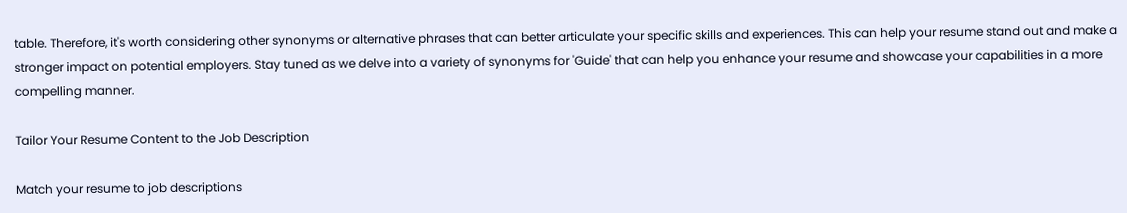table. Therefore, it's worth considering other synonyms or alternative phrases that can better articulate your specific skills and experiences. This can help your resume stand out and make a stronger impact on potential employers. Stay tuned as we delve into a variety of synonyms for 'Guide' that can help you enhance your resume and showcase your capabilities in a more compelling manner.

Tailor Your Resume Content to the Job Description

Match your resume to job descriptions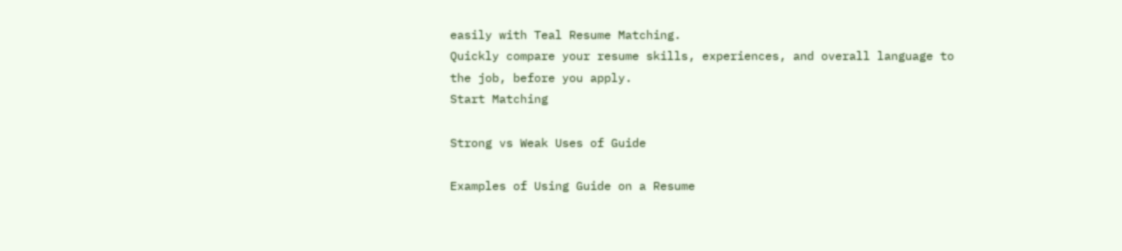easily with Teal Resume Matching.
Quickly compare your resume skills, experiences, and overall language to the job, before you apply.
Start Matching

Strong vs Weak Uses of Guide

Examples of Using Guide on a Resume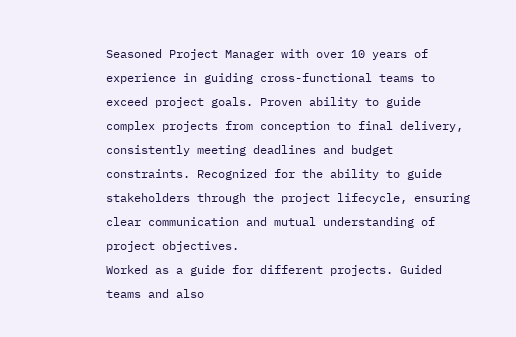Seasoned Project Manager with over 10 years of experience in guiding cross-functional teams to exceed project goals. Proven ability to guide complex projects from conception to final delivery, consistently meeting deadlines and budget constraints. Recognized for the ability to guide stakeholders through the project lifecycle, ensuring clear communication and mutual understanding of project objectives.
Worked as a guide for different projects. Guided teams and also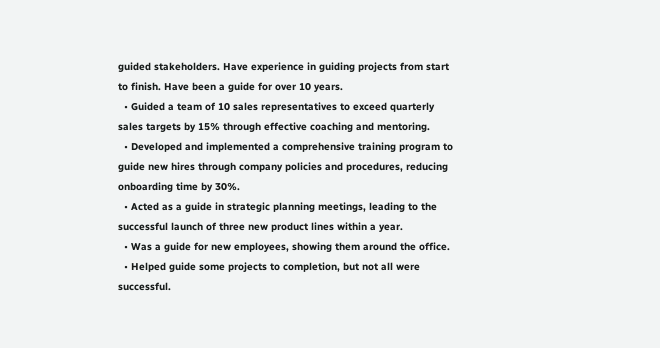guided stakeholders. Have experience in guiding projects from start to finish. Have been a guide for over 10 years.
  • Guided a team of 10 sales representatives to exceed quarterly sales targets by 15% through effective coaching and mentoring.
  • Developed and implemented a comprehensive training program to guide new hires through company policies and procedures, reducing onboarding time by 30%.
  • Acted as a guide in strategic planning meetings, leading to the successful launch of three new product lines within a year.
  • Was a guide for new employees, showing them around the office.
  • Helped guide some projects to completion, but not all were successful.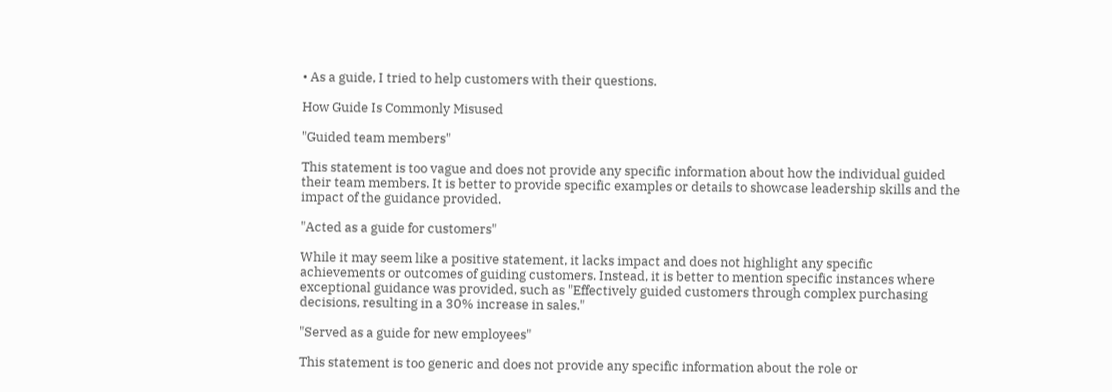• As a guide, I tried to help customers with their questions.

How Guide Is Commonly Misused

"Guided team members"

This statement is too vague and does not provide any specific information about how the individual guided their team members. It is better to provide specific examples or details to showcase leadership skills and the impact of the guidance provided.

"Acted as a guide for customers"

While it may seem like a positive statement, it lacks impact and does not highlight any specific achievements or outcomes of guiding customers. Instead, it is better to mention specific instances where exceptional guidance was provided, such as "Effectively guided customers through complex purchasing decisions, resulting in a 30% increase in sales."

"Served as a guide for new employees"

This statement is too generic and does not provide any specific information about the role or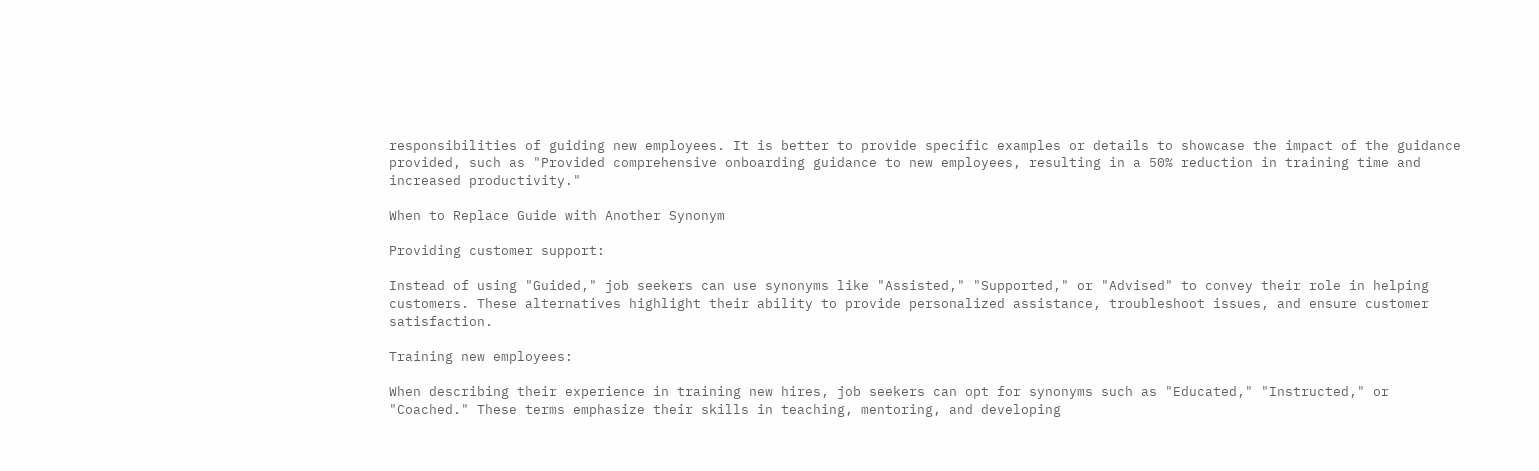responsibilities of guiding new employees. It is better to provide specific examples or details to showcase the impact of the guidance provided, such as "Provided comprehensive onboarding guidance to new employees, resulting in a 50% reduction in training time and increased productivity."

When to Replace Guide with Another Synonym

Providing customer support:

Instead of using "Guided," job seekers can use synonyms like "Assisted," "Supported," or "Advised" to convey their role in helping customers. These alternatives highlight their ability to provide personalized assistance, troubleshoot issues, and ensure customer satisfaction.

Training new employees:

When describing their experience in training new hires, job seekers can opt for synonyms such as "Educated," "Instructed," or "Coached." These terms emphasize their skills in teaching, mentoring, and developing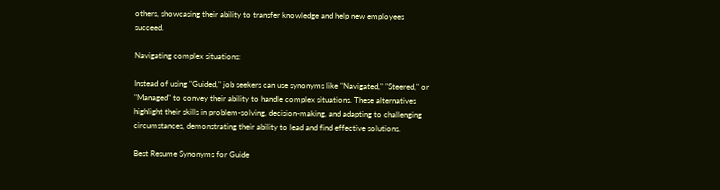others, showcasing their ability to transfer knowledge and help new employees succeed.

Navigating complex situations:

Instead of using "Guided," job seekers can use synonyms like "Navigated," "Steered," or "Managed" to convey their ability to handle complex situations. These alternatives highlight their skills in problem-solving, decision-making, and adapting to challenging circumstances, demonstrating their ability to lead and find effective solutions.

Best Resume Synonyms for Guide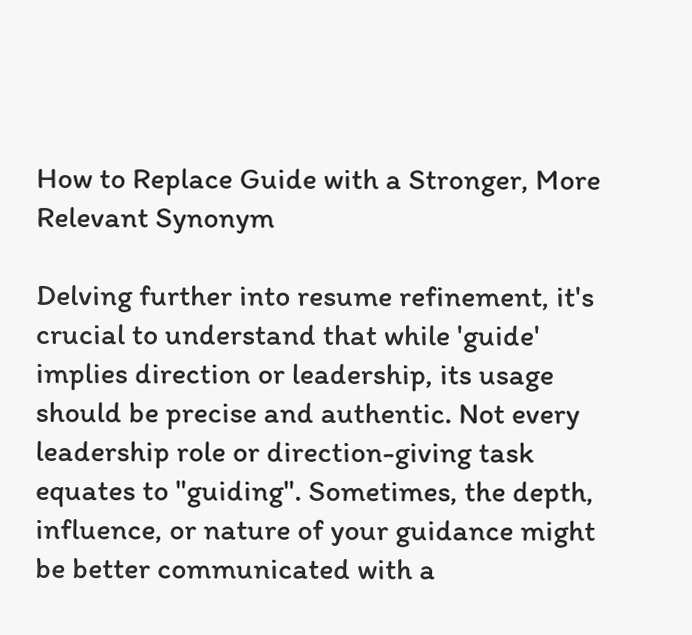How to Replace Guide with a Stronger, More Relevant Synonym

Delving further into resume refinement, it's crucial to understand that while 'guide' implies direction or leadership, its usage should be precise and authentic. Not every leadership role or direction-giving task equates to "guiding". Sometimes, the depth, influence, or nature of your guidance might be better communicated with a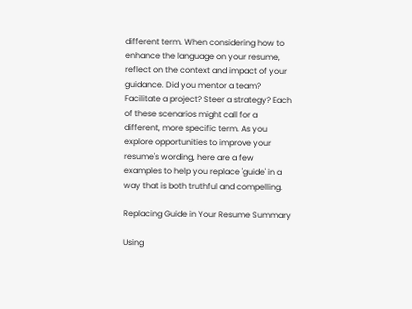different term. When considering how to enhance the language on your resume, reflect on the context and impact of your guidance. Did you mentor a team? Facilitate a project? Steer a strategy? Each of these scenarios might call for a different, more specific term. As you explore opportunities to improve your resume's wording, here are a few examples to help you replace 'guide' in a way that is both truthful and compelling.

Replacing Guide in Your Resume Summary

Using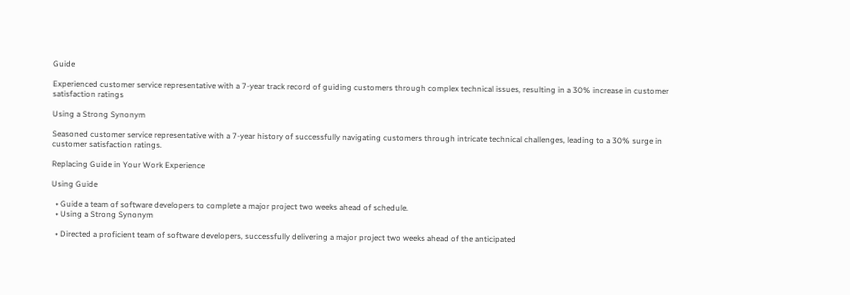Guide

Experienced customer service representative with a 7-year track record of guiding customers through complex technical issues, resulting in a 30% increase in customer satisfaction ratings

Using a Strong Synonym

Seasoned customer service representative with a 7-year history of successfully navigating customers through intricate technical challenges, leading to a 30% surge in customer satisfaction ratings.

Replacing Guide in Your Work Experience

Using Guide

  • Guide a team of software developers to complete a major project two weeks ahead of schedule.
  • Using a Strong Synonym

  • Directed a proficient team of software developers, successfully delivering a major project two weeks ahead of the anticipated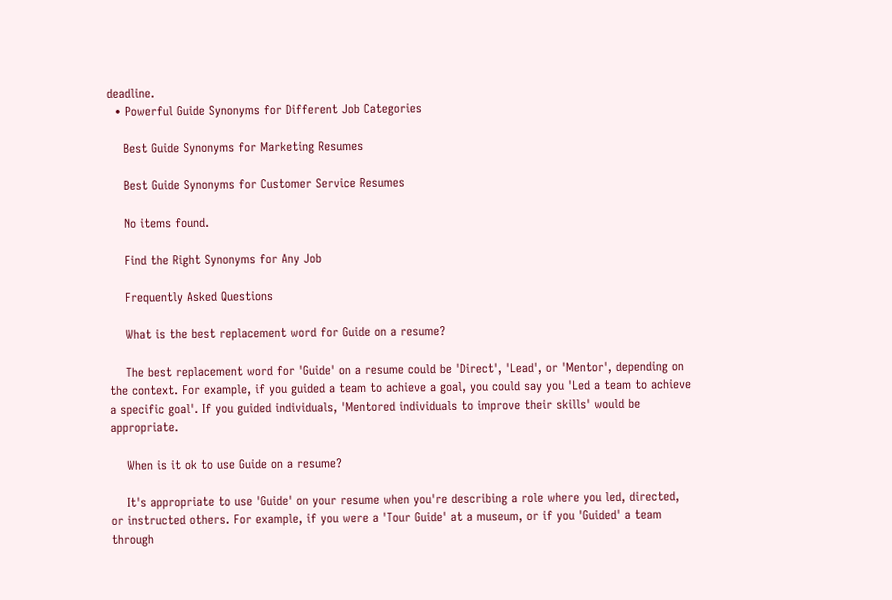deadline.
  • Powerful Guide Synonyms for Different Job Categories

    Best Guide Synonyms for Marketing Resumes

    Best Guide Synonyms for Customer Service Resumes

    No items found.

    Find the Right Synonyms for Any Job

    Frequently Asked Questions

    What is the best replacement word for Guide on a resume?

    The best replacement word for 'Guide' on a resume could be 'Direct', 'Lead', or 'Mentor', depending on the context. For example, if you guided a team to achieve a goal, you could say you 'Led a team to achieve a specific goal'. If you guided individuals, 'Mentored individuals to improve their skills' would be appropriate.

    When is it ok to use Guide on a resume?

    It's appropriate to use 'Guide' on your resume when you're describing a role where you led, directed, or instructed others. For example, if you were a 'Tour Guide' at a museum, or if you 'Guided' a team through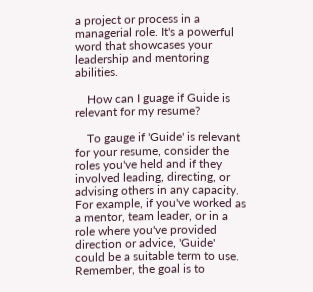a project or process in a managerial role. It's a powerful word that showcases your leadership and mentoring abilities.

    How can I guage if Guide is relevant for my resume?

    To gauge if 'Guide' is relevant for your resume, consider the roles you've held and if they involved leading, directing, or advising others in any capacity. For example, if you've worked as a mentor, team leader, or in a role where you've provided direction or advice, 'Guide' could be a suitable term to use. Remember, the goal is to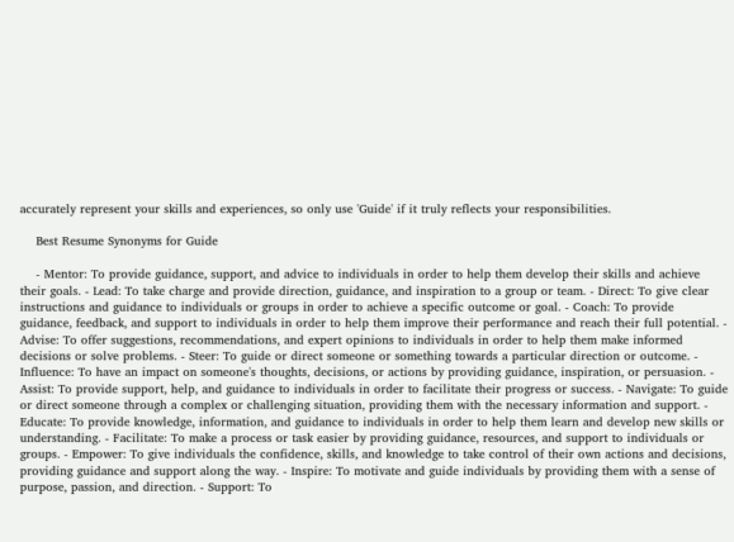accurately represent your skills and experiences, so only use 'Guide' if it truly reflects your responsibilities.

    Best Resume Synonyms for Guide

    - Mentor: To provide guidance, support, and advice to individuals in order to help them develop their skills and achieve their goals. - Lead: To take charge and provide direction, guidance, and inspiration to a group or team. - Direct: To give clear instructions and guidance to individuals or groups in order to achieve a specific outcome or goal. - Coach: To provide guidance, feedback, and support to individuals in order to help them improve their performance and reach their full potential. - Advise: To offer suggestions, recommendations, and expert opinions to individuals in order to help them make informed decisions or solve problems. - Steer: To guide or direct someone or something towards a particular direction or outcome. - Influence: To have an impact on someone's thoughts, decisions, or actions by providing guidance, inspiration, or persuasion. - Assist: To provide support, help, and guidance to individuals in order to facilitate their progress or success. - Navigate: To guide or direct someone through a complex or challenging situation, providing them with the necessary information and support. - Educate: To provide knowledge, information, and guidance to individuals in order to help them learn and develop new skills or understanding. - Facilitate: To make a process or task easier by providing guidance, resources, and support to individuals or groups. - Empower: To give individuals the confidence, skills, and knowledge to take control of their own actions and decisions, providing guidance and support along the way. - Inspire: To motivate and guide individuals by providing them with a sense of purpose, passion, and direction. - Support: To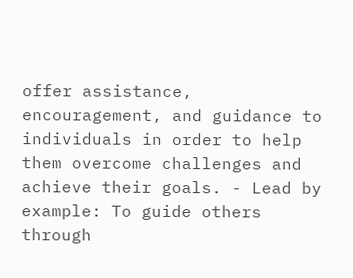offer assistance, encouragement, and guidance to individuals in order to help them overcome challenges and achieve their goals. - Lead by example: To guide others through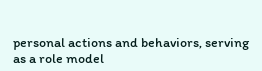personal actions and behaviors, serving as a role model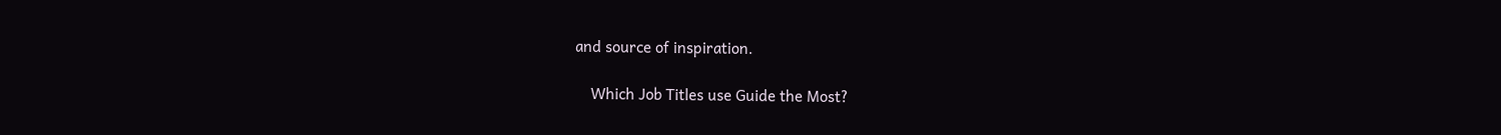and source of inspiration.

    Which Job Titles use Guide the Most?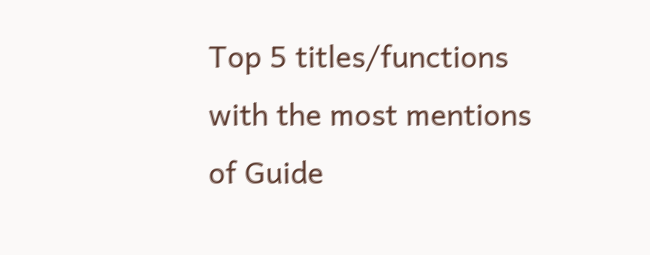Top 5 titles/functions with the most mentions of Guide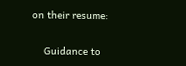on their resume:

    Guidance to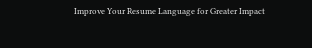Improve Your Resume Language for Greater Impact